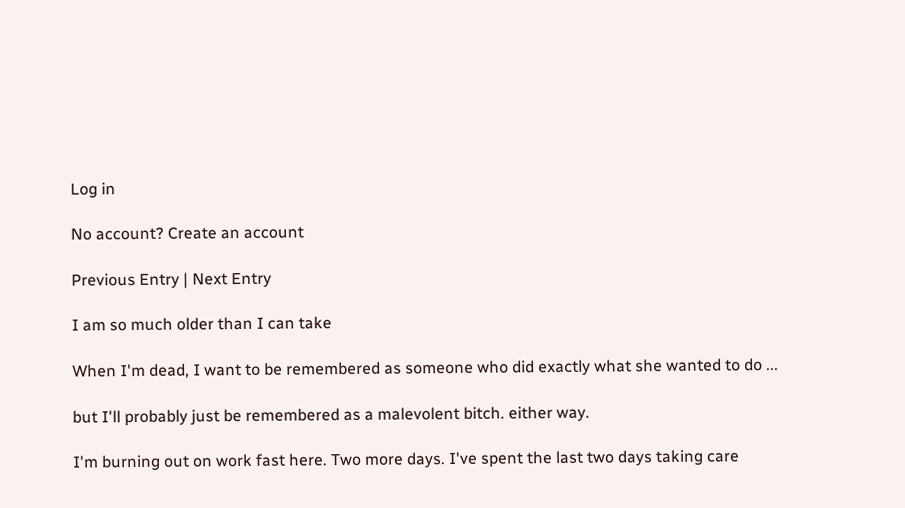Log in

No account? Create an account

Previous Entry | Next Entry

I am so much older than I can take

When I'm dead, I want to be remembered as someone who did exactly what she wanted to do ...

but I'll probably just be remembered as a malevolent bitch. either way.

I'm burning out on work fast here. Two more days. I've spent the last two days taking care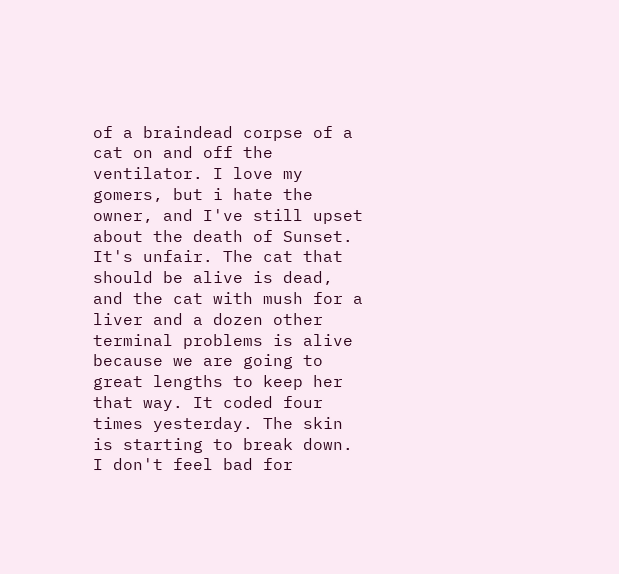of a braindead corpse of a cat on and off the ventilator. I love my gomers, but i hate the owner, and I've still upset about the death of Sunset. It's unfair. The cat that should be alive is dead, and the cat with mush for a liver and a dozen other terminal problems is alive because we are going to great lengths to keep her that way. It coded four times yesterday. The skin is starting to break down. I don't feel bad for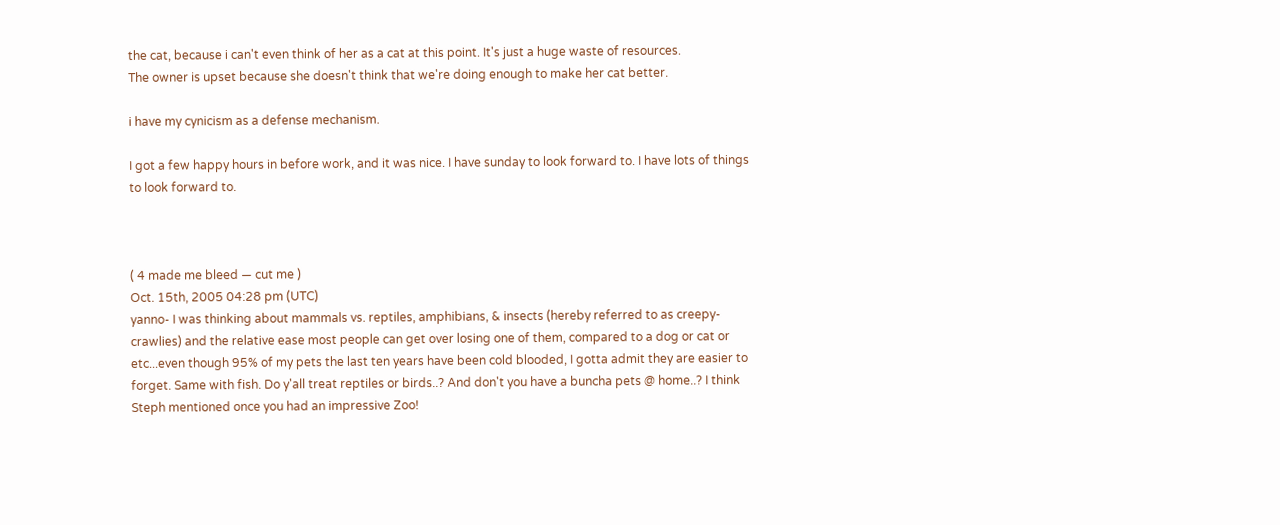the cat, because i can't even think of her as a cat at this point. It's just a huge waste of resources.
The owner is upset because she doesn't think that we're doing enough to make her cat better.

i have my cynicism as a defense mechanism.

I got a few happy hours in before work, and it was nice. I have sunday to look forward to. I have lots of things to look forward to.



( 4 made me bleed — cut me )
Oct. 15th, 2005 04:28 pm (UTC)
yanno- I was thinking about mammals vs. reptiles, amphibians, & insects (hereby referred to as creepy-crawlies) and the relative ease most people can get over losing one of them, compared to a dog or cat or etc...even though 95% of my pets the last ten years have been cold blooded, I gotta admit they are easier to forget. Same with fish. Do y'all treat reptiles or birds..? And don't you have a buncha pets @ home..? I think Steph mentioned once you had an impressive Zoo!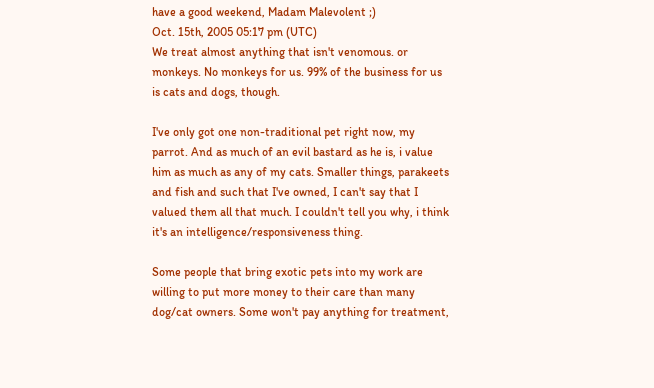have a good weekend, Madam Malevolent ;)
Oct. 15th, 2005 05:17 pm (UTC)
We treat almost anything that isn't venomous. or monkeys. No monkeys for us. 99% of the business for us is cats and dogs, though.

I've only got one non-traditional pet right now, my parrot. And as much of an evil bastard as he is, i value him as much as any of my cats. Smaller things, parakeets and fish and such that I've owned, I can't say that I valued them all that much. I couldn't tell you why, i think it's an intelligence/responsiveness thing.

Some people that bring exotic pets into my work are willing to put more money to their care than many dog/cat owners. Some won't pay anything for treatment,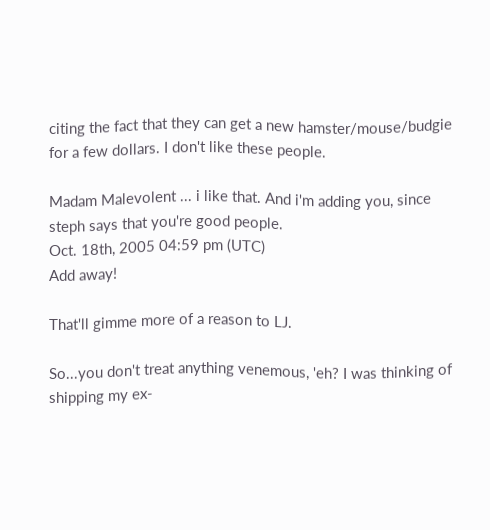citing the fact that they can get a new hamster/mouse/budgie for a few dollars. I don't like these people.

Madam Malevolent ... i like that. And i'm adding you, since steph says that you're good people.
Oct. 18th, 2005 04:59 pm (UTC)
Add away!

That'll gimme more of a reason to LJ.

So...you don't treat anything venemous, 'eh? I was thinking of shipping my ex-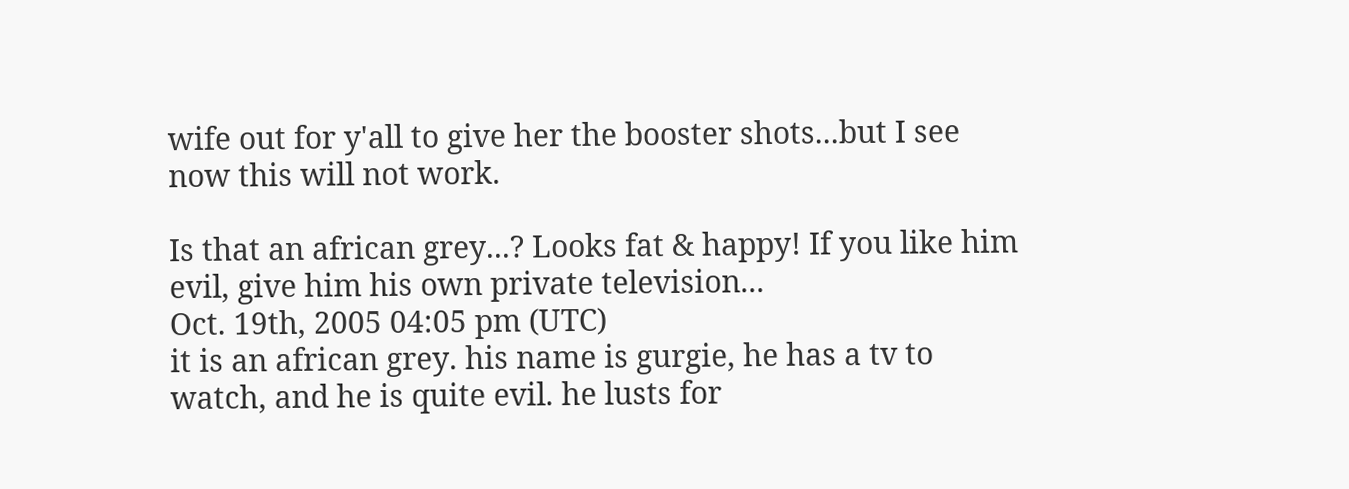wife out for y'all to give her the booster shots...but I see now this will not work.

Is that an african grey...? Looks fat & happy! If you like him evil, give him his own private television...
Oct. 19th, 2005 04:05 pm (UTC)
it is an african grey. his name is gurgie, he has a tv to watch, and he is quite evil. he lusts for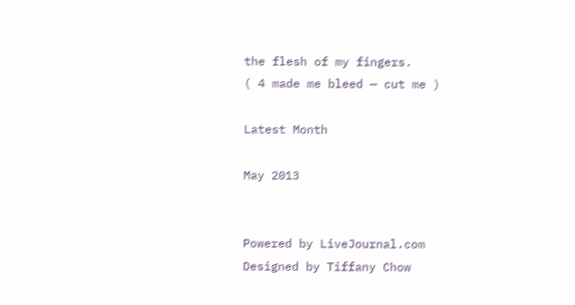the flesh of my fingers.
( 4 made me bleed — cut me )

Latest Month

May 2013


Powered by LiveJournal.com
Designed by Tiffany Chow